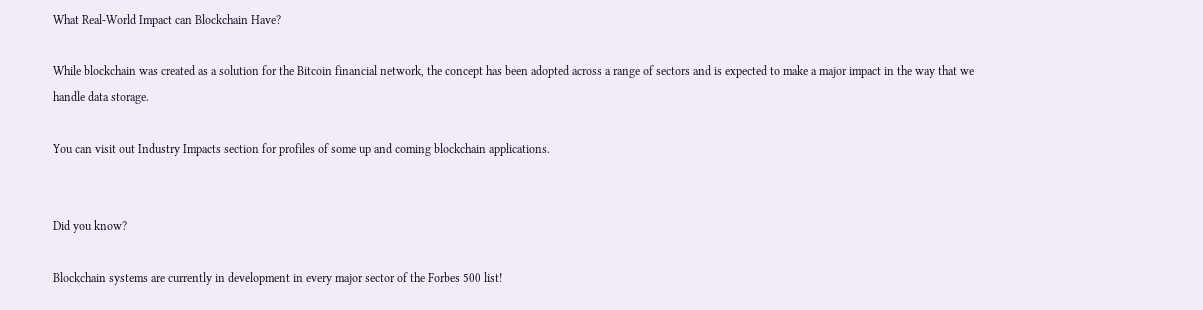What Real-World Impact can Blockchain Have?

While blockchain was created as a solution for the Bitcoin financial network, the concept has been adopted across a range of sectors and is expected to make a major impact in the way that we handle data storage.

You can visit out Industry Impacts section for profiles of some up and coming blockchain applications.


Did you know?

Blockchain systems are currently in development in every major sector of the Forbes 500 list!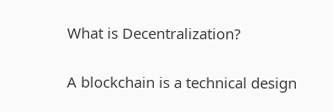What is Decentralization?

A blockchain is a technical design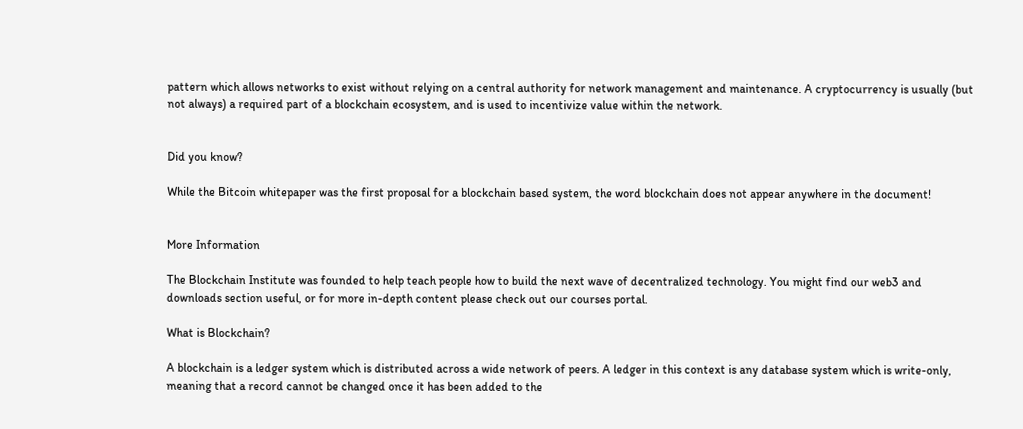pattern which allows networks to exist without relying on a central authority for network management and maintenance. A cryptocurrency is usually (but not always) a required part of a blockchain ecosystem, and is used to incentivize value within the network.


Did you know?

While the Bitcoin whitepaper was the first proposal for a blockchain based system, the word blockchain does not appear anywhere in the document!


More Information

The Blockchain Institute was founded to help teach people how to build the next wave of decentralized technology. You might find our web3 and downloads section useful, or for more in-depth content please check out our courses portal.

What is Blockchain?

A blockchain is a ledger system which is distributed across a wide network of peers. A ledger in this context is any database system which is write-only, meaning that a record cannot be changed once it has been added to the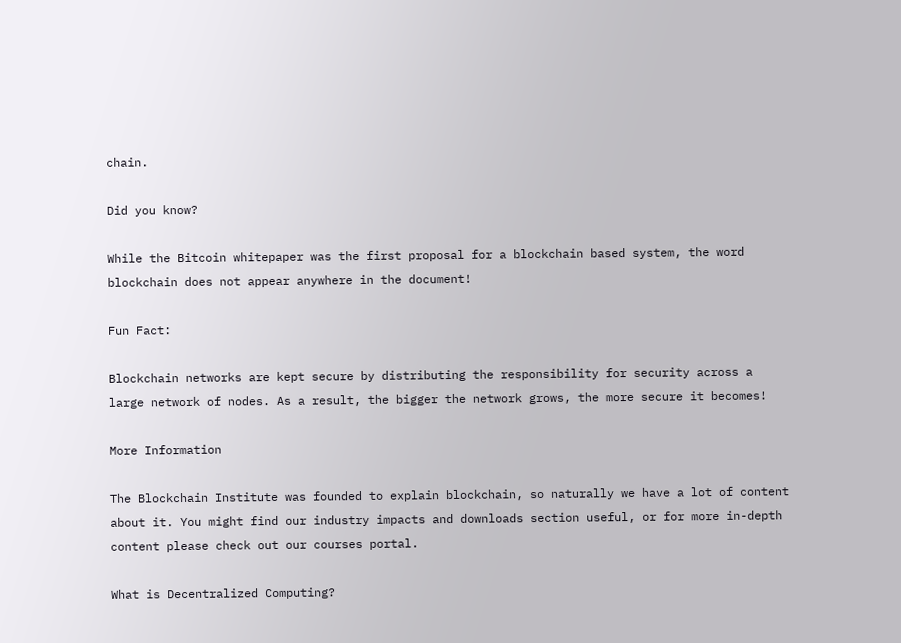chain.

Did you know?

While the Bitcoin whitepaper was the first proposal for a blockchain based system, the word blockchain does not appear anywhere in the document!

Fun Fact:

Blockchain networks are kept secure by distributing the responsibility for security across a large network of nodes. As a result, the bigger the network grows, the more secure it becomes!

More Information

The Blockchain Institute was founded to explain blockchain, so naturally we have a lot of content about it. You might find our industry impacts and downloads section useful, or for more in-depth content please check out our courses portal.

What is Decentralized Computing?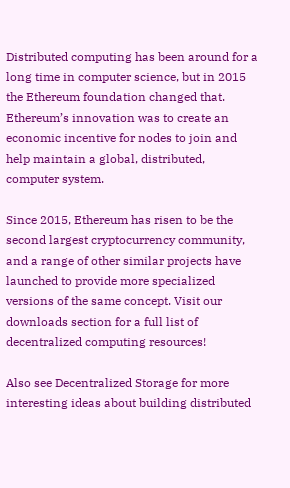Distributed computing has been around for a long time in computer science, but in 2015 the Ethereum foundation changed that. Ethereum’s innovation was to create an economic incentive for nodes to join and help maintain a global, distributed, computer system.

Since 2015, Ethereum has risen to be the second largest cryptocurrency community, and a range of other similar projects have launched to provide more specialized versions of the same concept. Visit our downloads section for a full list of decentralized computing resources!

Also see Decentralized Storage for more interesting ideas about building distributed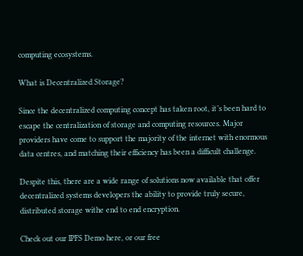computing ecosystems.

What is Decentralized Storage?

Since the decentralized computing concept has taken root, it’s been hard to escape the centralization of storage and computing resources. Major providers have come to support the majority of the internet with enormous data centres, and matching their efficiency has been a difficult challenge.

Despite this, there are a wide range of solutions now available that offer decentralized systems developers the ability to provide truly secure, distributed storage withe end to end encryption.

Check out our IPFS Demo here, or our free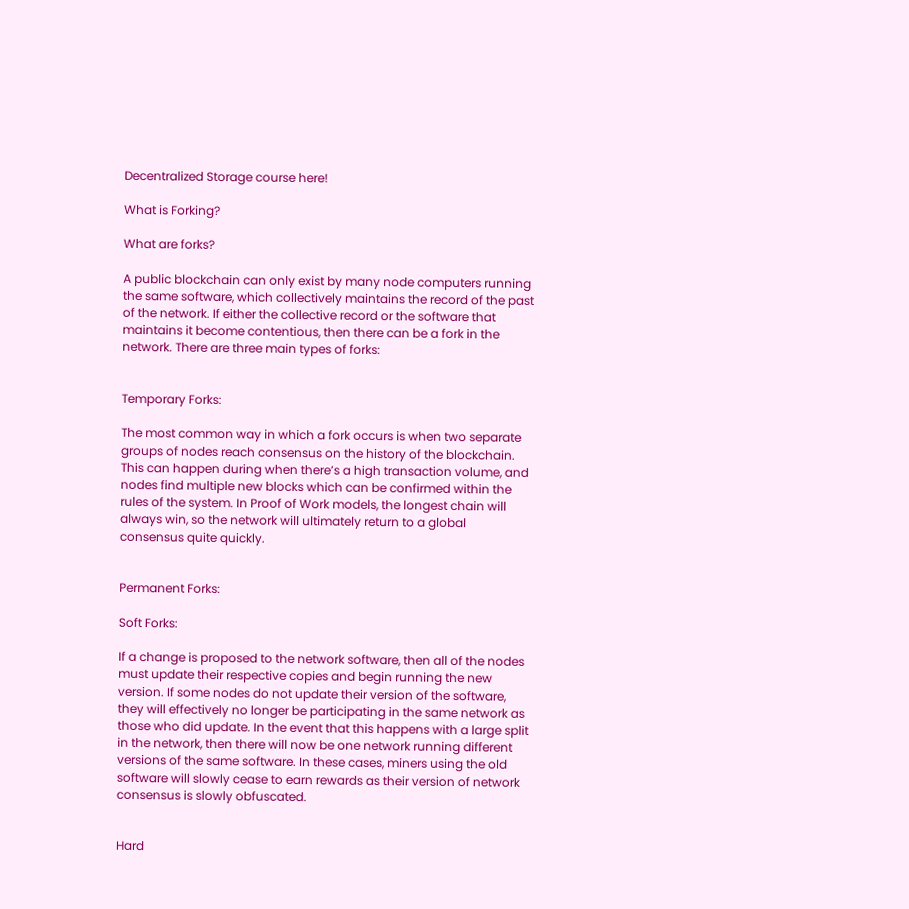Decentralized Storage course here!

What is Forking?

What are forks?

A public blockchain can only exist by many node computers running the same software, which collectively maintains the record of the past of the network. If either the collective record or the software that maintains it become contentious, then there can be a fork in the network. There are three main types of forks:


Temporary Forks:

The most common way in which a fork occurs is when two separate groups of nodes reach consensus on the history of the blockchain. This can happen during when there’s a high transaction volume, and nodes find multiple new blocks which can be confirmed within the rules of the system. In Proof of Work models, the longest chain will always win, so the network will ultimately return to a global consensus quite quickly.


Permanent Forks:

Soft Forks:

If a change is proposed to the network software, then all of the nodes must update their respective copies and begin running the new version. If some nodes do not update their version of the software, they will effectively no longer be participating in the same network as those who did update. In the event that this happens with a large split in the network, then there will now be one network running different versions of the same software. In these cases, miners using the old software will slowly cease to earn rewards as their version of network consensus is slowly obfuscated.


Hard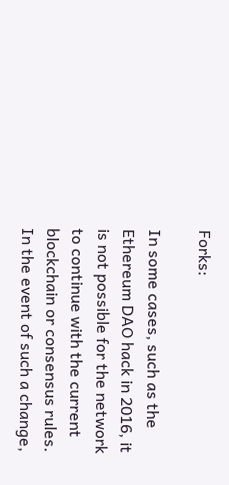Forks:

In some cases, such as the Ethereum DAO hack in 2016, it is not possible for the network to continue with the current blockchain or consensus rules. In the event of such a change,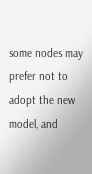some nodes may prefer not to adopt the new model, and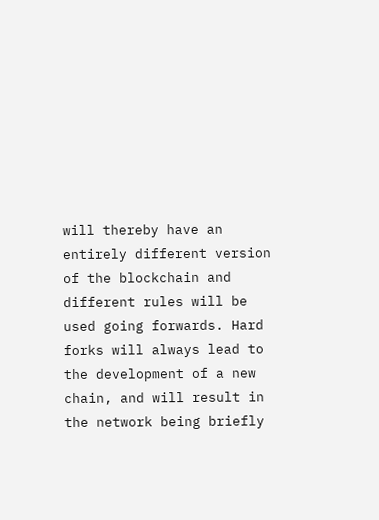will thereby have an entirely different version of the blockchain and different rules will be used going forwards. Hard forks will always lead to the development of a new chain, and will result in the network being briefly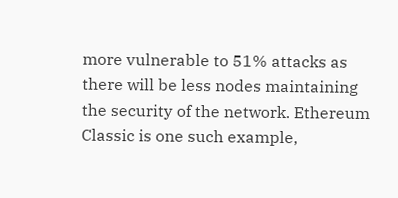more vulnerable to 51% attacks as there will be less nodes maintaining the security of the network. Ethereum Classic is one such example,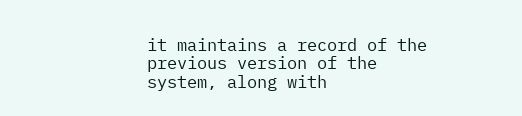it maintains a record of the previous version of the system, along with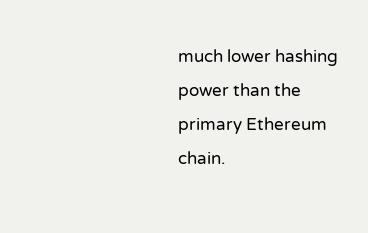much lower hashing power than the primary Ethereum chain.